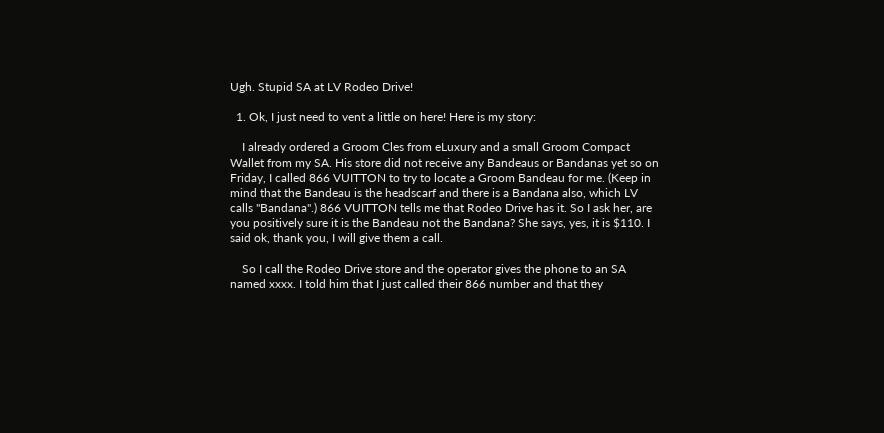Ugh. Stupid SA at LV Rodeo Drive!

  1. Ok, I just need to vent a little on here! Here is my story:

    I already ordered a Groom Cles from eLuxury and a small Groom Compact Wallet from my SA. His store did not receive any Bandeaus or Bandanas yet so on Friday, I called 866 VUITTON to try to locate a Groom Bandeau for me. (Keep in mind that the Bandeau is the headscarf and there is a Bandana also, which LV calls "Bandana".) 866 VUITTON tells me that Rodeo Drive has it. So I ask her, are you positively sure it is the Bandeau not the Bandana? She says, yes, it is $110. I said ok, thank you, I will give them a call.

    So I call the Rodeo Drive store and the operator gives the phone to an SA named xxxx. I told him that I just called their 866 number and that they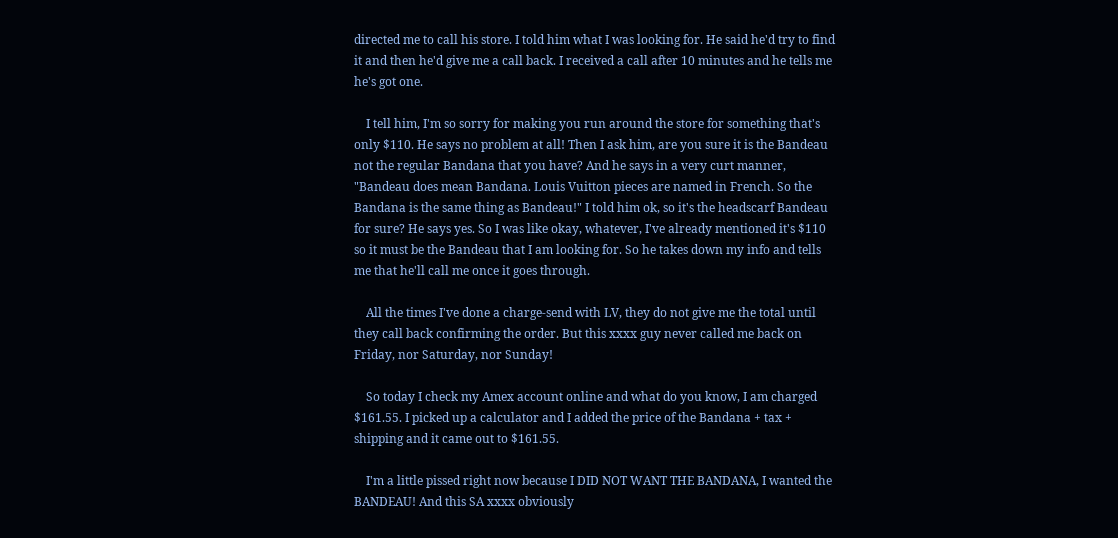directed me to call his store. I told him what I was looking for. He said he'd try to find it and then he'd give me a call back. I received a call after 10 minutes and he tells me he's got one.

    I tell him, I'm so sorry for making you run around the store for something that's only $110. He says no problem at all! Then I ask him, are you sure it is the Bandeau not the regular Bandana that you have? And he says in a very curt manner, "Bandeau does mean Bandana. Louis Vuitton pieces are named in French. So the Bandana is the same thing as Bandeau!" I told him ok, so it's the headscarf Bandeau for sure? He says yes. So I was like okay, whatever, I've already mentioned it's $110 so it must be the Bandeau that I am looking for. So he takes down my info and tells me that he'll call me once it goes through.

    All the times I've done a charge-send with LV, they do not give me the total until they call back confirming the order. But this xxxx guy never called me back on Friday, nor Saturday, nor Sunday!

    So today I check my Amex account online and what do you know, I am charged $161.55. I picked up a calculator and I added the price of the Bandana + tax + shipping and it came out to $161.55.

    I'm a little pissed right now because I DID NOT WANT THE BANDANA, I wanted the BANDEAU! And this SA xxxx obviously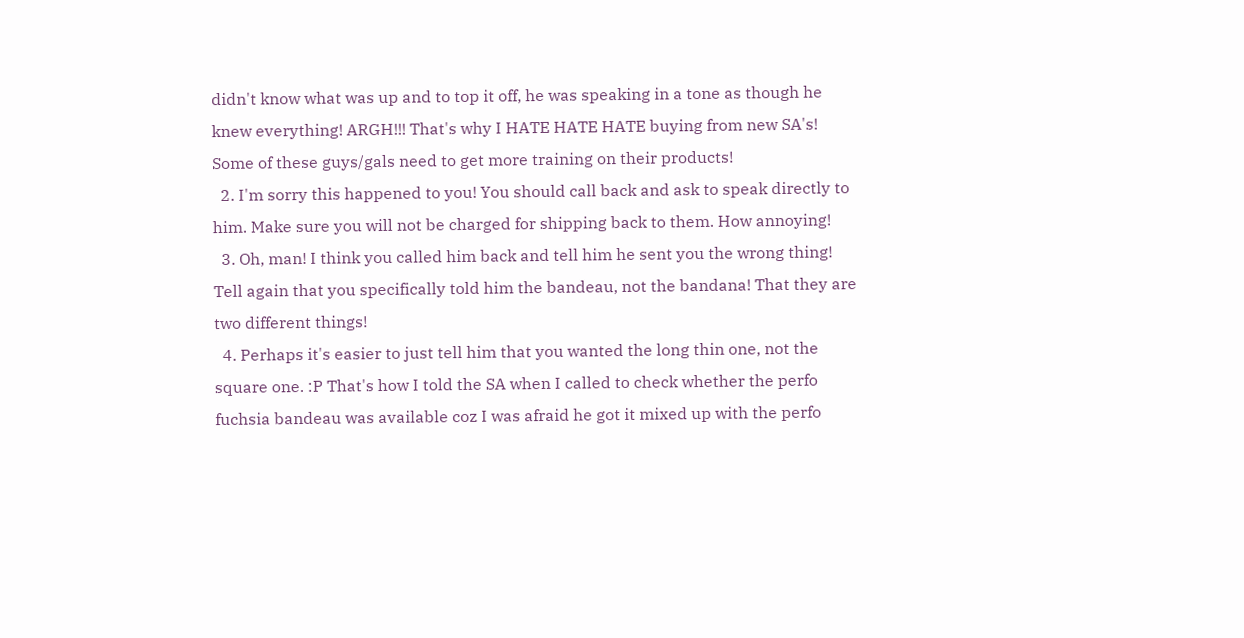didn't know what was up and to top it off, he was speaking in a tone as though he knew everything! ARGH!!! That's why I HATE HATE HATE buying from new SA's! Some of these guys/gals need to get more training on their products!
  2. I'm sorry this happened to you! You should call back and ask to speak directly to him. Make sure you will not be charged for shipping back to them. How annoying!
  3. Oh, man! I think you called him back and tell him he sent you the wrong thing! Tell again that you specifically told him the bandeau, not the bandana! That they are two different things!
  4. Perhaps it's easier to just tell him that you wanted the long thin one, not the square one. :P That's how I told the SA when I called to check whether the perfo fuchsia bandeau was available coz I was afraid he got it mixed up with the perfo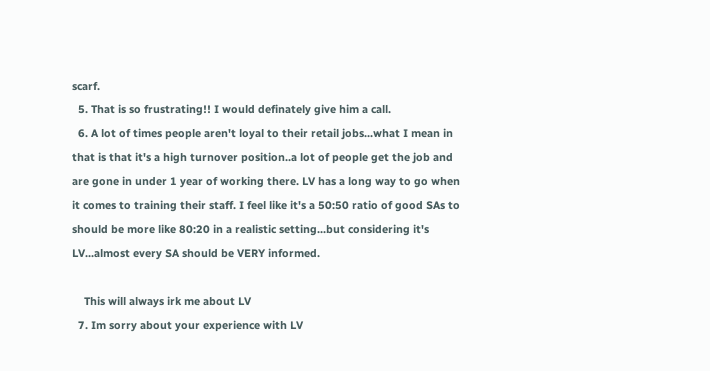scarf.
  5. That is so frustrating!! I would definately give him a call.
  6. A lot of times people aren't loyal to their retail jobs...what I mean in that is that it's a high turnover position..a lot of people get the job and are gone in under 1 year of working there. LV has a long way to go when it comes to training their staff. I feel like it's a 50:50 ratio of good SAs to should be more like 80:20 in a realistic setting...but considering it's LV...almost every SA should be VERY informed.

    This will always irk me about LV
  7. Im sorry about your experience with LV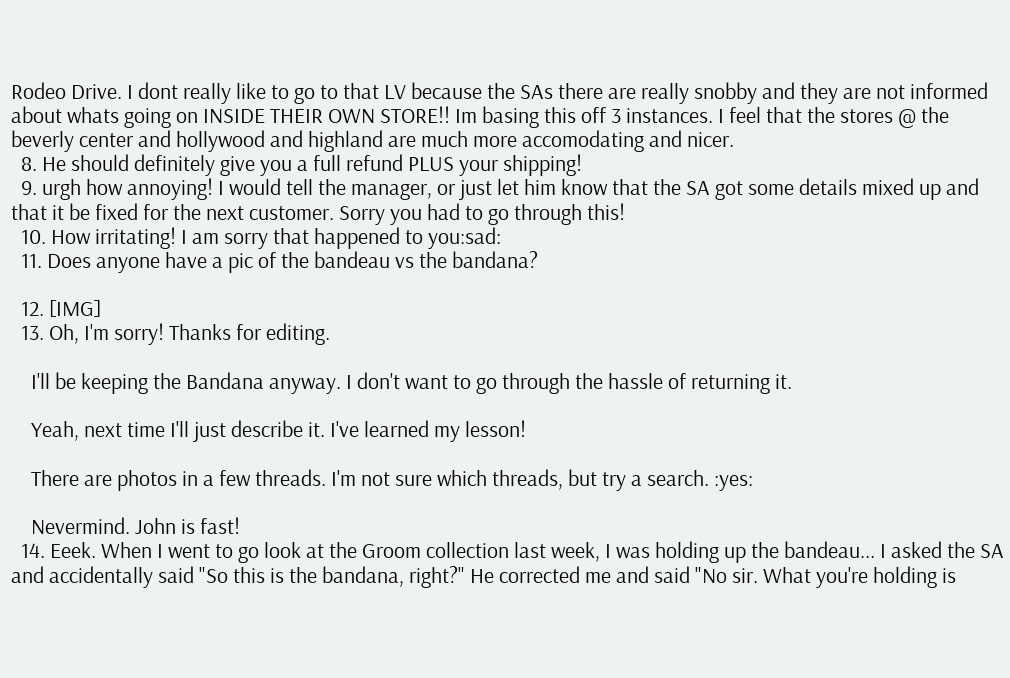Rodeo Drive. I dont really like to go to that LV because the SAs there are really snobby and they are not informed about whats going on INSIDE THEIR OWN STORE!! Im basing this off 3 instances. I feel that the stores @ the beverly center and hollywood and highland are much more accomodating and nicer.
  8. He should definitely give you a full refund PLUS your shipping!
  9. urgh how annoying! I would tell the manager, or just let him know that the SA got some details mixed up and that it be fixed for the next customer. Sorry you had to go through this!
  10. How irritating! I am sorry that happened to you:sad:
  11. Does anyone have a pic of the bandeau vs the bandana?

  12. [IMG]
  13. Oh, I'm sorry! Thanks for editing.

    I'll be keeping the Bandana anyway. I don't want to go through the hassle of returning it.

    Yeah, next time I'll just describe it. I've learned my lesson!

    There are photos in a few threads. I'm not sure which threads, but try a search. :yes:

    Nevermind. John is fast!
  14. Eeek. When I went to go look at the Groom collection last week, I was holding up the bandeau... I asked the SA and accidentally said "So this is the bandana, right?" He corrected me and said "No sir. What you're holding is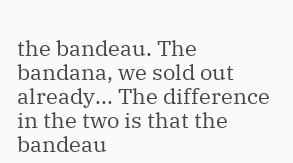the bandeau. The bandana, we sold out already... The difference in the two is that the bandeau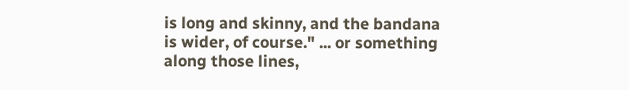is long and skinny, and the bandana is wider, of course." ... or something along those lines,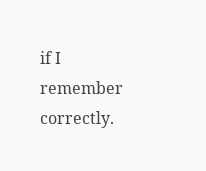if I remember correctly.